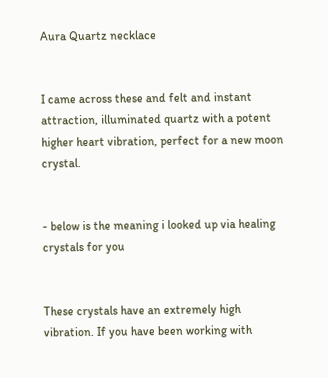Aura Quartz necklace


I came across these and felt and instant attraction, illuminated quartz with a potent higher heart vibration, perfect for a new moon crystal.


- below is the meaning i looked up via healing crystals for you


These crystals have an extremely high vibration. If you have been working with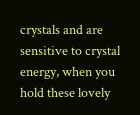crystals and are sensitive to crystal energy, when you hold these lovely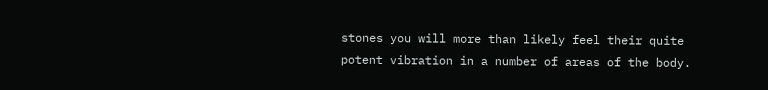stones you will more than likely feel their quite potent vibration in a number of areas of the body.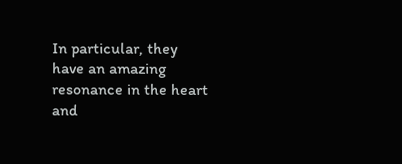In particular, they have an amazing resonance in the heart and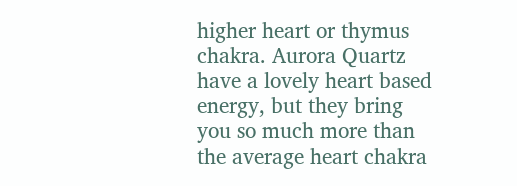higher heart or thymus chakra. Aurora Quartz have a lovely heart based energy, but they bring you so much more than the average heart chakra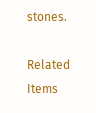stones.

Related Items